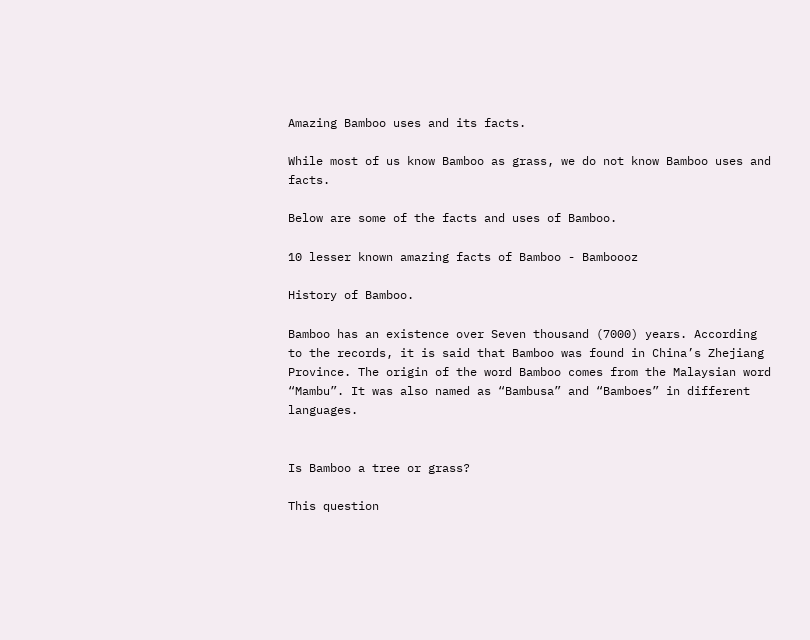Amazing Bamboo uses and its facts.

While most of us know Bamboo as grass, we do not know Bamboo uses and facts.

Below are some of the facts and uses of Bamboo.

10 lesser known amazing facts of Bamboo - Bamboooz

History of Bamboo.

Bamboo has an existence over Seven thousand (7000) years. According to the records, it is said that Bamboo was found in China’s Zhejiang Province. The origin of the word Bamboo comes from the Malaysian word “Mambu”. It was also named as “Bambusa” and “Bamboes” in different languages.


Is Bamboo a tree or grass?

This question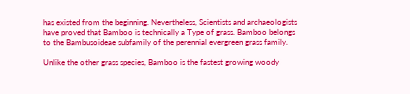has existed from the beginning. Nevertheless, Scientists and archaeologists have proved that Bamboo is technically a Type of grass. Bamboo belongs to the Bambusoideae subfamily of the perennial evergreen grass family.

Unlike the other grass species, Bamboo is the fastest growing woody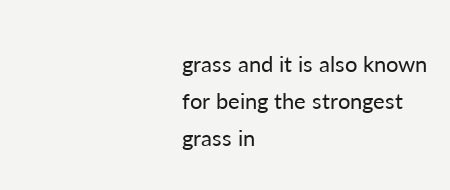grass and it is also known for being the strongest grass in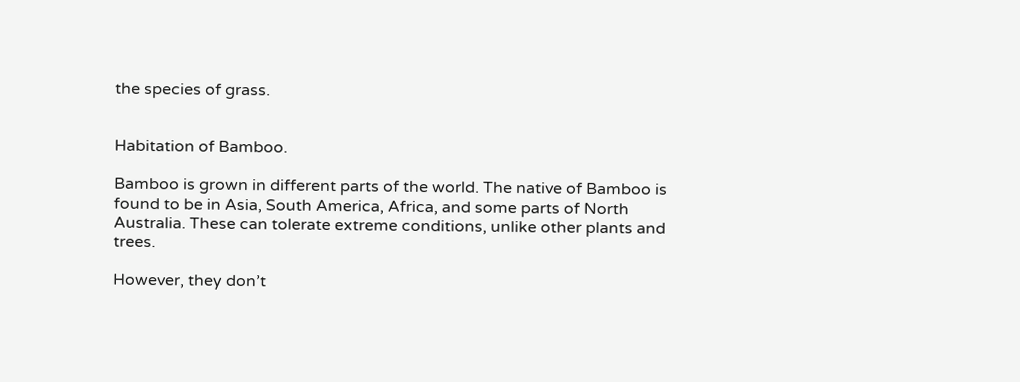the species of grass.


Habitation of Bamboo.

Bamboo is grown in different parts of the world. The native of Bamboo is found to be in Asia, South America, Africa, and some parts of North Australia. These can tolerate extreme conditions, unlike other plants and trees.

However, they don’t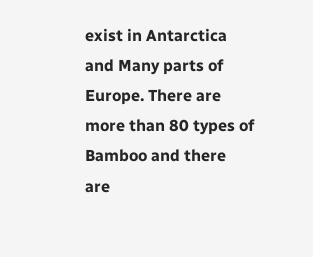exist in Antarctica and Many parts of Europe. There are more than 80 types of Bamboo and there are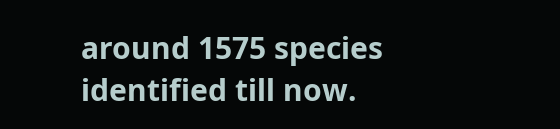around 1575 species identified till now.